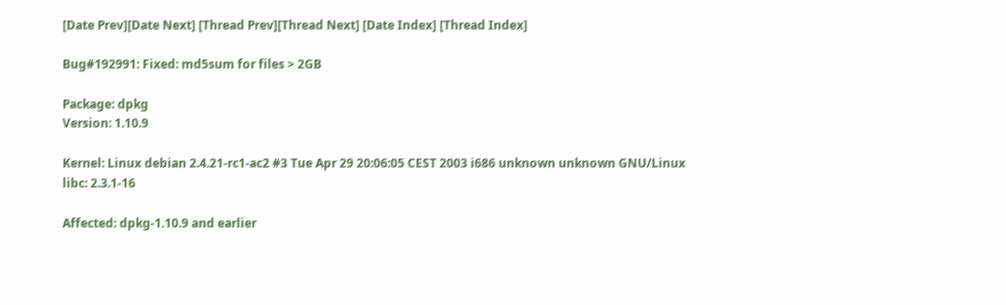[Date Prev][Date Next] [Thread Prev][Thread Next] [Date Index] [Thread Index]

Bug#192991: Fixed: md5sum for files > 2GB

Package: dpkg
Version: 1.10.9

Kernel: Linux debian 2.4.21-rc1-ac2 #3 Tue Apr 29 20:06:05 CEST 2003 i686 unknown unknown GNU/Linux
libc: 2.3.1-16

Affected: dpkg-1.10.9 and earlier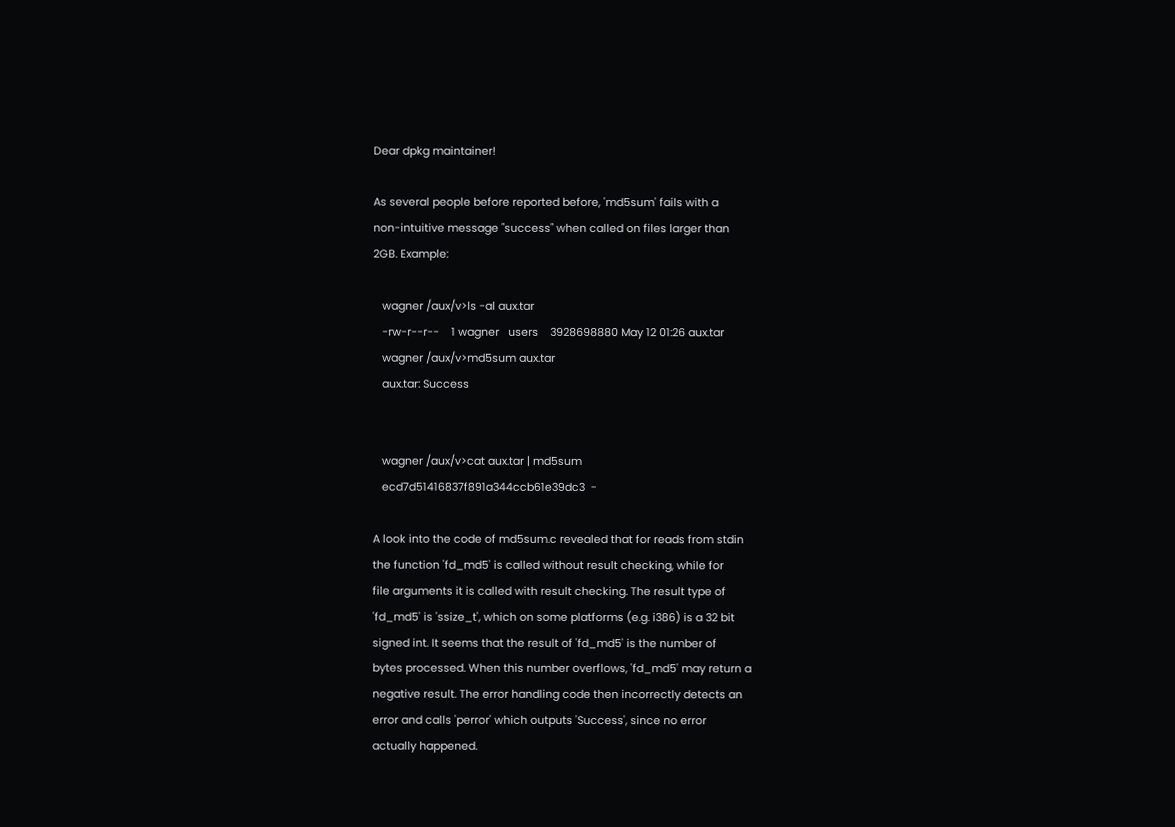Dear dpkg maintainer!

As several people before reported before, 'md5sum' fails with a
non-intuitive message "success" when called on files larger than
2GB. Example:

   wagner /aux/v>ls -al aux.tar
   -rw-r--r--    1 wagner   users    3928698880 May 12 01:26 aux.tar
   wagner /aux/v>md5sum aux.tar
   aux.tar: Success


   wagner /aux/v>cat aux.tar | md5sum
   ecd7d51416837f891a344ccb61e39dc3  -

A look into the code of md5sum.c revealed that for reads from stdin
the function 'fd_md5' is called without result checking, while for
file arguments it is called with result checking. The result type of
'fd_md5' is 'ssize_t', which on some platforms (e.g. i386) is a 32 bit
signed int. It seems that the result of 'fd_md5' is the number of
bytes processed. When this number overflows, 'fd_md5' may return a
negative result. The error handling code then incorrectly detects an
error and calls 'perror' which outputs 'Success', since no error
actually happened.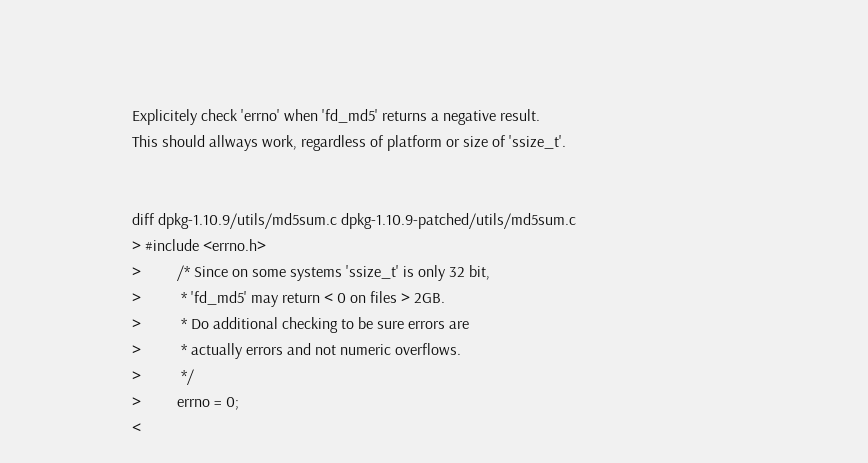Explicitely check 'errno' when 'fd_md5' returns a negative result.
This should allways work, regardless of platform or size of 'ssize_t'.


diff dpkg-1.10.9/utils/md5sum.c dpkg-1.10.9-patched/utils/md5sum.c
> #include <errno.h>
>         /* Since on some systems 'ssize_t' is only 32 bit,
>          * 'fd_md5' may return < 0 on files > 2GB.
>          * Do additional checking to be sure errors are
>          * actually errors and not numeric overflows.
>          */
>         errno = 0;
<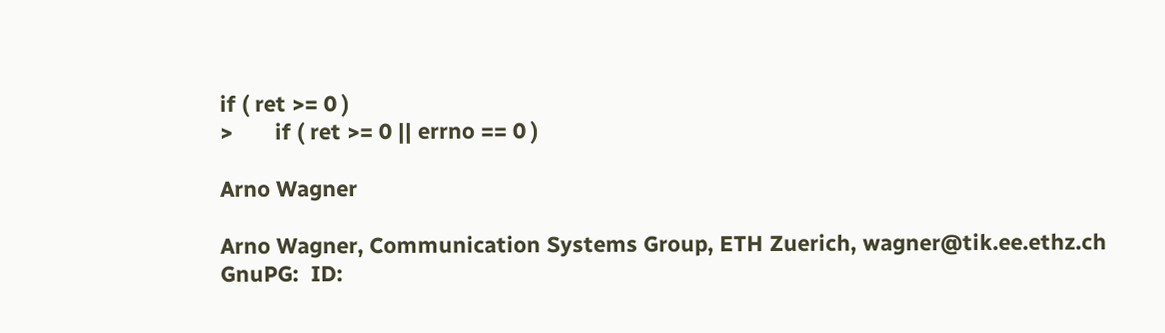if ( ret >= 0 )
>       if ( ret >= 0 || errno == 0 )

Arno Wagner

Arno Wagner, Communication Systems Group, ETH Zuerich, wagner@tik.ee.ethz.ch
GnuPG:  ID: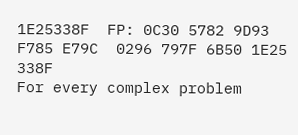1E25338F  FP: 0C30 5782 9D93 F785 E79C  0296 797F 6B50 1E25 338F
For every complex problem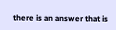there is an answer that is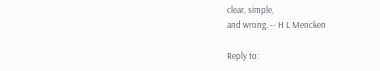clear, simple,
and wrong. -- H L Mencken

Reply to: